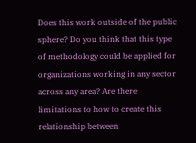Does this work outside of the public sphere? Do you think that this type of methodology could be applied for organizations working in any sector across any area? Are there limitations to how to create this relationship between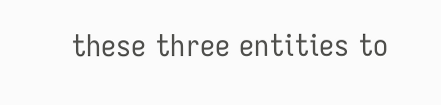these three entities to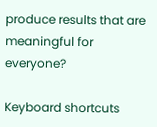produce results that are meaningful for everyone?

Keyboard shortcuts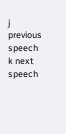j previous speech k next speech